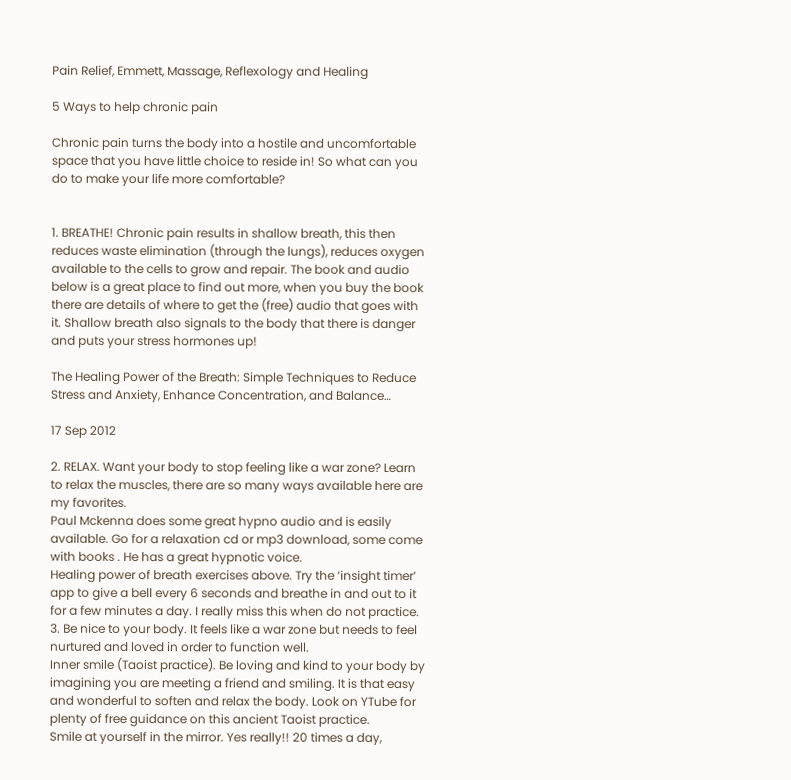Pain Relief, Emmett, Massage, Reflexology and Healing

5 Ways to help chronic pain

Chronic pain turns the body into a hostile and uncomfortable space that you have little choice to reside in! So what can you do to make your life more comfortable?


1. BREATHE! Chronic pain results in shallow breath, this then reduces waste elimination (through the lungs), reduces oxygen available to the cells to grow and repair. The book and audio below is a great place to find out more, when you buy the book there are details of where to get the (free) audio that goes with it. Shallow breath also signals to the body that there is danger and puts your stress hormones up!

The Healing Power of the Breath: Simple Techniques to Reduce Stress and Anxiety, Enhance Concentration, and Balance…

17 Sep 2012

2. RELAX. Want your body to stop feeling like a war zone? Learn to relax the muscles, there are so many ways available here are my favorites.
Paul Mckenna does some great hypno audio and is easily available. Go for a relaxation cd or mp3 download, some come with books . He has a great hypnotic voice.
Healing power of breath exercises above. Try the ‘insight timer’ app to give a bell every 6 seconds and breathe in and out to it for a few minutes a day. I really miss this when do not practice.
3. Be nice to your body. It feels like a war zone but needs to feel nurtured and loved in order to function well.
Inner smile (Taoist practice). Be loving and kind to your body by imagining you are meeting a friend and smiling. It is that easy and wonderful to soften and relax the body. Look on YTube for plenty of free guidance on this ancient Taoist practice.
Smile at yourself in the mirror. Yes really!! 20 times a day,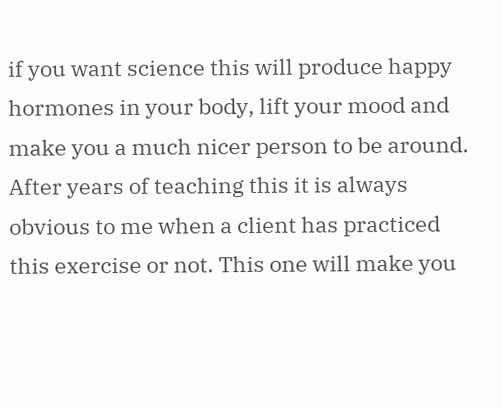if you want science this will produce happy hormones in your body, lift your mood and make you a much nicer person to be around. After years of teaching this it is always obvious to me when a client has practiced this exercise or not. This one will make you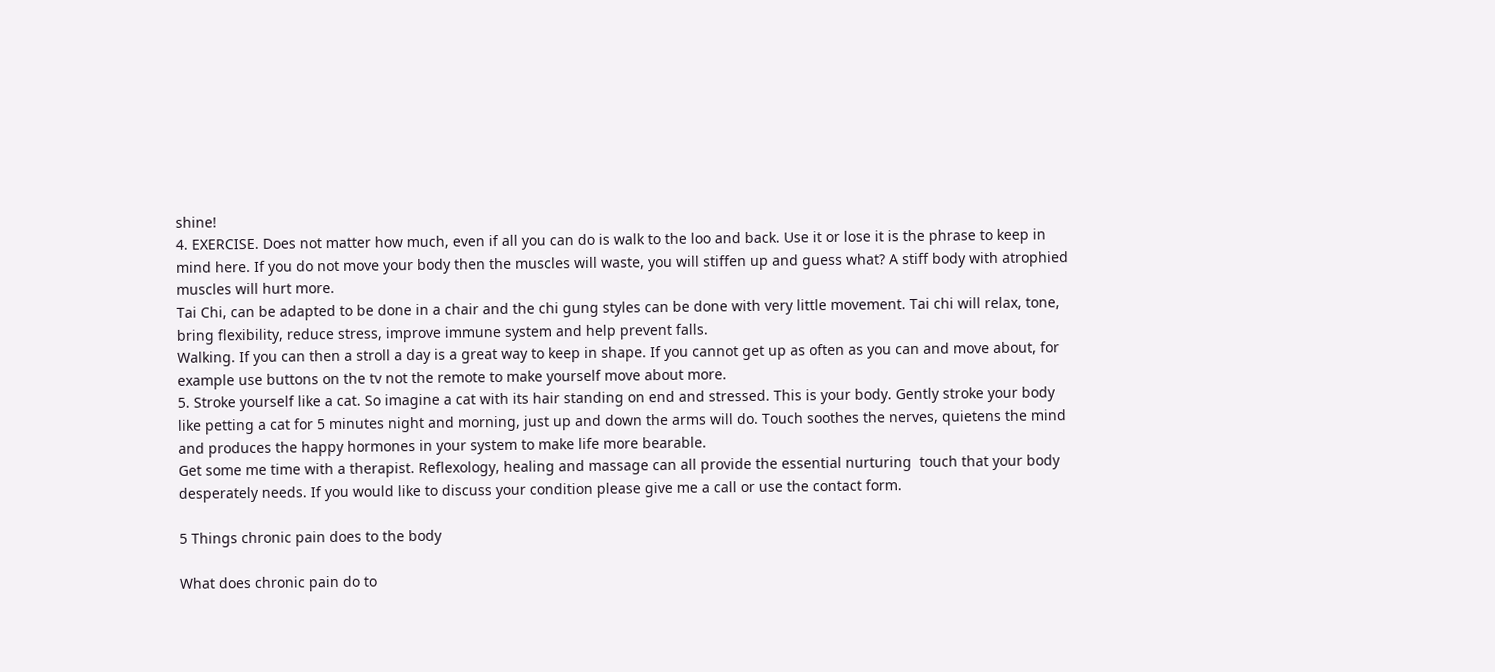shine!
4. EXERCISE. Does not matter how much, even if all you can do is walk to the loo and back. Use it or lose it is the phrase to keep in mind here. If you do not move your body then the muscles will waste, you will stiffen up and guess what? A stiff body with atrophied muscles will hurt more.
Tai Chi, can be adapted to be done in a chair and the chi gung styles can be done with very little movement. Tai chi will relax, tone, bring flexibility, reduce stress, improve immune system and help prevent falls.
Walking. If you can then a stroll a day is a great way to keep in shape. If you cannot get up as often as you can and move about, for example use buttons on the tv not the remote to make yourself move about more.
5. Stroke yourself like a cat. So imagine a cat with its hair standing on end and stressed. This is your body. Gently stroke your body like petting a cat for 5 minutes night and morning, just up and down the arms will do. Touch soothes the nerves, quietens the mind and produces the happy hormones in your system to make life more bearable.
Get some me time with a therapist. Reflexology, healing and massage can all provide the essential nurturing  touch that your body desperately needs. If you would like to discuss your condition please give me a call or use the contact form.

5 Things chronic pain does to the body

What does chronic pain do to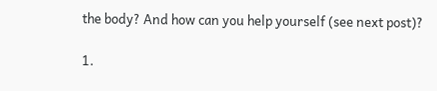the body? And how can you help yourself (see next post)?

1.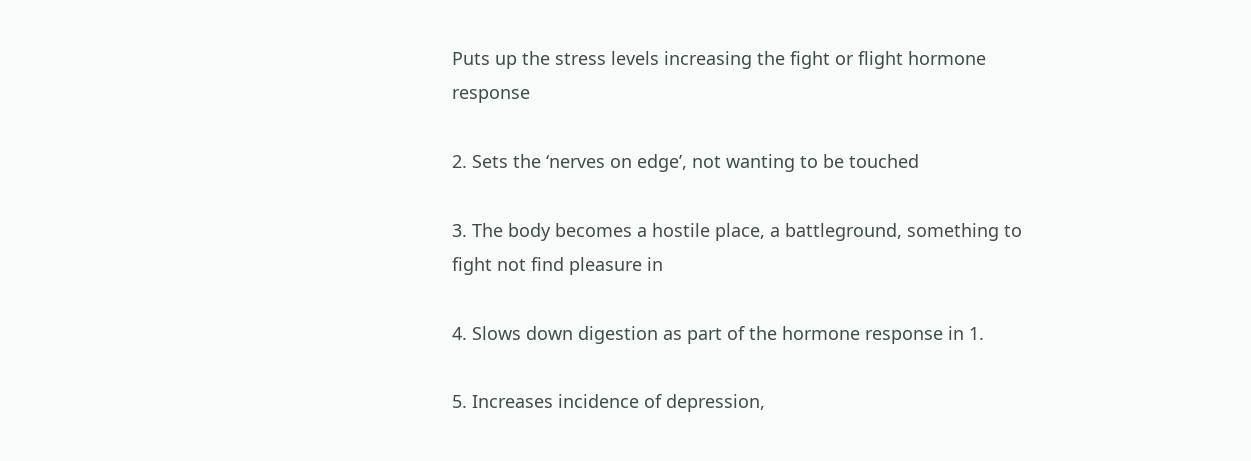Puts up the stress levels increasing the fight or flight hormone response

2. Sets the ‘nerves on edge’, not wanting to be touched

3. The body becomes a hostile place, a battleground, something to fight not find pleasure in

4. Slows down digestion as part of the hormone response in 1.

5. Increases incidence of depression,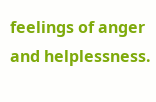feelings of anger and helplessness.